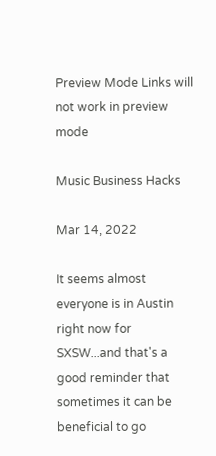Preview Mode Links will not work in preview mode

Music Business Hacks

Mar 14, 2022

It seems almost everyone is in Austin right now for SXSW...and that's a good reminder that sometimes it can be beneficial to go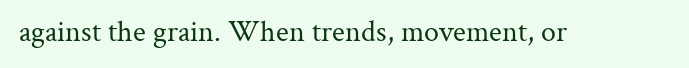against the grain. When trends, movement, or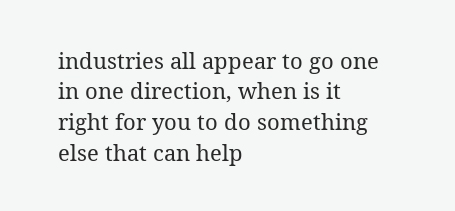industries all appear to go one in one direction, when is it right for you to do something else that can help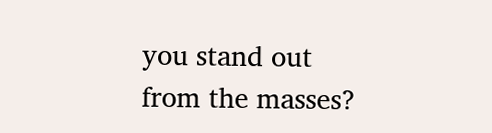you stand out from the masses?